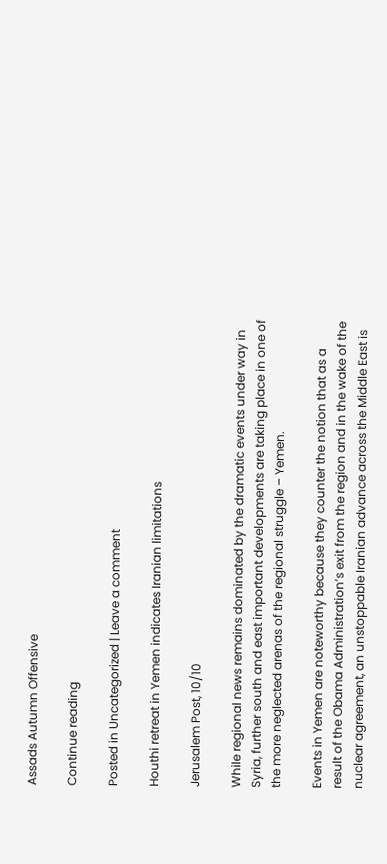Assads Autumn Offensive

Continue reading

Posted in Uncategorized | Leave a comment

Houthi retreat in Yemen indicates Iranian limitations

Jerusalem Post, 10/10

While regional news remains dominated by the dramatic events under way in Syria, further south and east important developments are taking place in one of the more neglected arenas of the regional struggle – Yemen.

Events in Yemen are noteworthy because they counter the notion that as a result of the Obama Administration’s exit from the region and in the wake of the nuclear agreement, an unstoppable Iranian advance across the Middle East is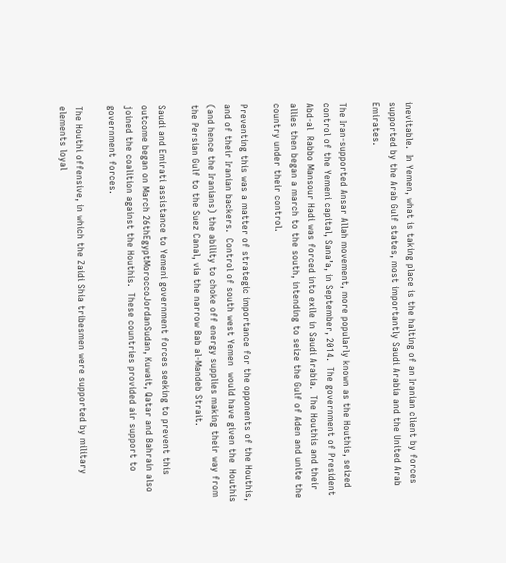inevitable.  In Yemen, what is taking place is the halting of an Iranian client by forces supported by the Arab Gulf states, most importantly Saudi Arabia and the United Arab Emirates.

The Iran-supported Ansar Allah movement, more popularly known as the Houthis, seized control of the Yemeni capital, Sana’a, in September, 2014.  The government of President Abd-al  Rabbo Mansour Hadi was forced into exile in Saudi Arabia.  The Houthis and their allies then began a march to the south, intending to seize the Gulf of Aden and unite the country under their control.

Preventing this was a matter of strategic importance for the opponents of the Houthis, and of their Iranian backers.  Control of south west Yemen  would have given the  Houthis (and hence the Iranians) the ability to choke off energy supplies making their way from the Persian Gulf to the Suez Canal, via the narrow Bab al-Mandeb Strait.

Saudi and Emirati assistance to Yemeni government forces seeking to prevent this outcome began on March 26thEgyptMoroccoJordanSudan, Kuwait, Qatar and Bahrain also joined the coalition against the Houthis.  These countries provided air support to government forces.

The Houthi offensive, in which the Zaidi Shia tribesmen were supported by military elements loyal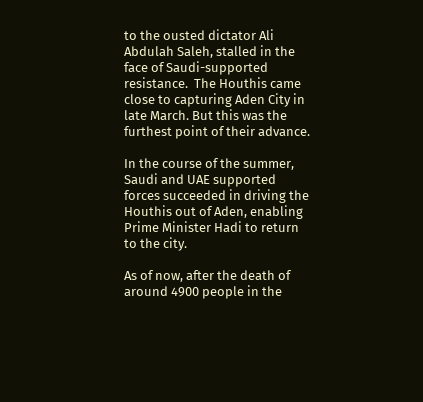to the ousted dictator Ali Abdulah Saleh, stalled in the face of Saudi-supported resistance.  The Houthis came close to capturing Aden City in late March. But this was the furthest point of their advance.

In the course of the summer, Saudi and UAE supported forces succeeded in driving the Houthis out of Aden, enabling Prime Minister Hadi to return to the city.

As of now, after the death of around 4900 people in the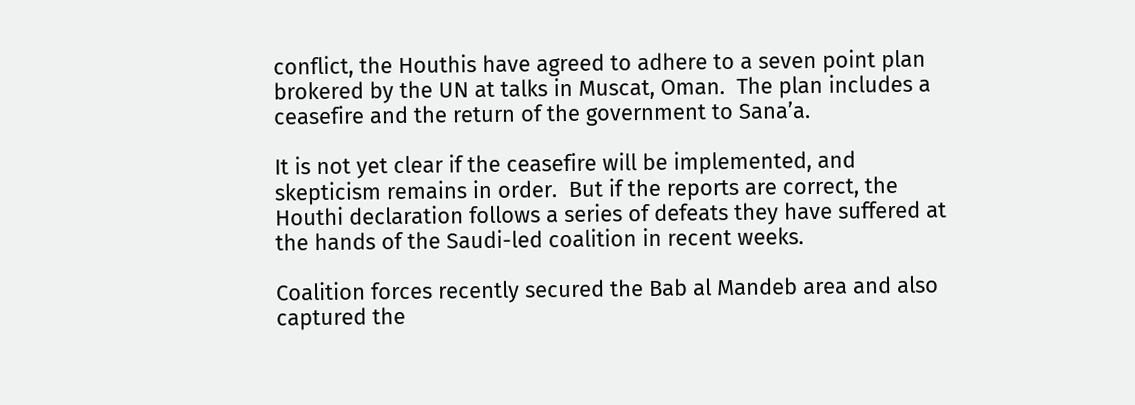conflict, the Houthis have agreed to adhere to a seven point plan brokered by the UN at talks in Muscat, Oman.  The plan includes a ceasefire and the return of the government to Sana’a.

It is not yet clear if the ceasefire will be implemented, and skepticism remains in order.  But if the reports are correct, the Houthi declaration follows a series of defeats they have suffered at the hands of the Saudi-led coalition in recent weeks.

Coalition forces recently secured the Bab al Mandeb area and also captured the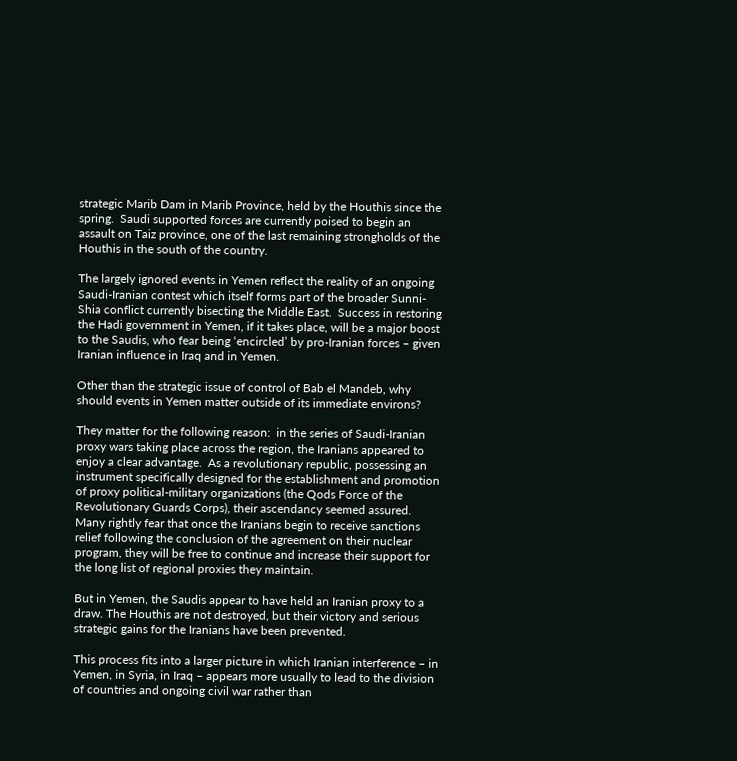strategic Marib Dam in Marib Province, held by the Houthis since the spring.  Saudi supported forces are currently poised to begin an assault on Taiz province, one of the last remaining strongholds of the Houthis in the south of the country.

The largely ignored events in Yemen reflect the reality of an ongoing Saudi-Iranian contest which itself forms part of the broader Sunni-Shia conflict currently bisecting the Middle East.  Success in restoring the Hadi government in Yemen, if it takes place, will be a major boost to the Saudis, who fear being ‘encircled’ by pro-Iranian forces – given Iranian influence in Iraq and in Yemen.

Other than the strategic issue of control of Bab el Mandeb, why should events in Yemen matter outside of its immediate environs?

They matter for the following reason:  in the series of Saudi-Iranian proxy wars taking place across the region, the Iranians appeared to enjoy a clear advantage.  As a revolutionary republic, possessing an instrument specifically designed for the establishment and promotion of proxy political-military organizations (the Qods Force of the Revolutionary Guards Corps), their ascendancy seemed assured.  Many rightly fear that once the Iranians begin to receive sanctions relief following the conclusion of the agreement on their nuclear program, they will be free to continue and increase their support for the long list of regional proxies they maintain.

But in Yemen, the Saudis appear to have held an Iranian proxy to a draw. The Houthis are not destroyed, but their victory and serious strategic gains for the Iranians have been prevented.

This process fits into a larger picture in which Iranian interference – in Yemen, in Syria, in Iraq – appears more usually to lead to the division of countries and ongoing civil war rather than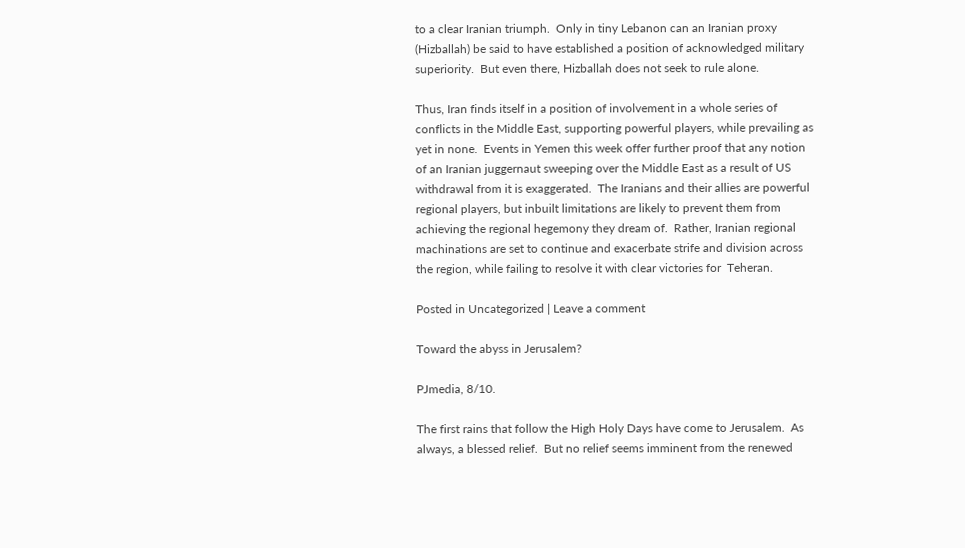to a clear Iranian triumph.  Only in tiny Lebanon can an Iranian proxy (Hizballah) be said to have established a position of acknowledged military superiority.  But even there, Hizballah does not seek to rule alone.

Thus, Iran finds itself in a position of involvement in a whole series of conflicts in the Middle East, supporting powerful players, while prevailing as yet in none.  Events in Yemen this week offer further proof that any notion of an Iranian juggernaut sweeping over the Middle East as a result of US withdrawal from it is exaggerated.  The Iranians and their allies are powerful regional players, but inbuilt limitations are likely to prevent them from achieving the regional hegemony they dream of.  Rather, Iranian regional machinations are set to continue and exacerbate strife and division across the region, while failing to resolve it with clear victories for  Teheran.

Posted in Uncategorized | Leave a comment

Toward the abyss in Jerusalem?

PJmedia, 8/10.

The first rains that follow the High Holy Days have come to Jerusalem.  As always, a blessed relief.  But no relief seems imminent from the renewed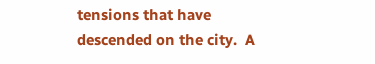tensions that have descended on the city.  A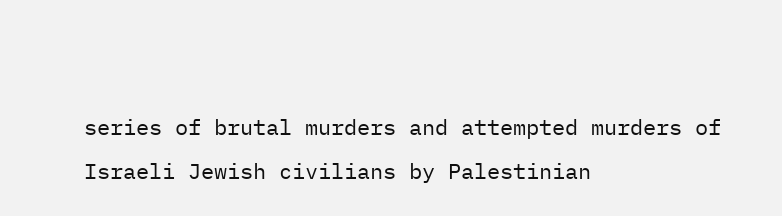series of brutal murders and attempted murders of Israeli Jewish civilians by Palestinian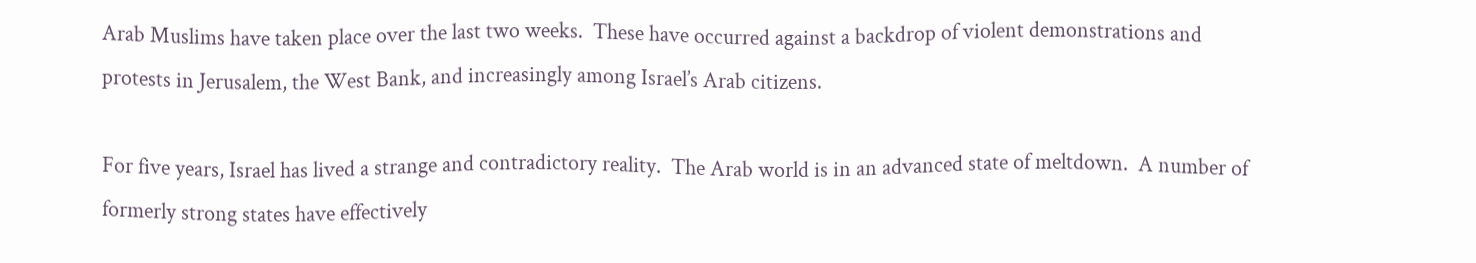Arab Muslims have taken place over the last two weeks.  These have occurred against a backdrop of violent demonstrations and protests in Jerusalem, the West Bank, and increasingly among Israel’s Arab citizens.

For five years, Israel has lived a strange and contradictory reality.  The Arab world is in an advanced state of meltdown.  A number of formerly strong states have effectively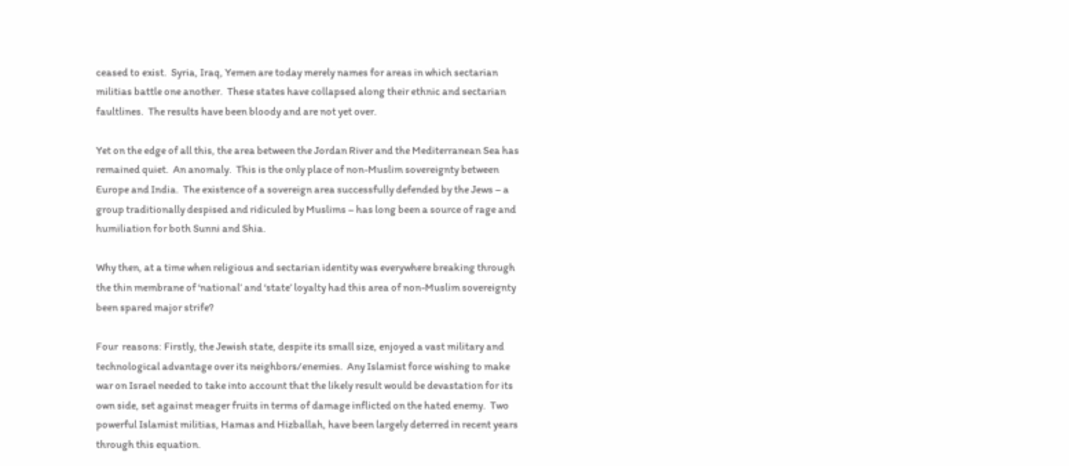ceased to exist.  Syria, Iraq, Yemen are today merely names for areas in which sectarian militias battle one another.  These states have collapsed along their ethnic and sectarian faultlines.  The results have been bloody and are not yet over.

Yet on the edge of all this, the area between the Jordan River and the Mediterranean Sea has remained quiet.  An anomaly.  This is the only place of non-Muslim sovereignty between Europe and India.  The existence of a sovereign area successfully defended by the Jews – a group traditionally despised and ridiculed by Muslims – has long been a source of rage and humiliation for both Sunni and Shia.

Why then, at a time when religious and sectarian identity was everywhere breaking through the thin membrane of ‘national’ and ‘state’ loyalty had this area of non-Muslim sovereignty been spared major strife?

Four  reasons: Firstly, the Jewish state, despite its small size, enjoyed a vast military and technological advantage over its neighbors/enemies.  Any Islamist force wishing to make war on Israel needed to take into account that the likely result would be devastation for its own side, set against meager fruits in terms of damage inflicted on the hated enemy.  Two powerful Islamist militias, Hamas and Hizballah, have been largely deterred in recent years  through this equation.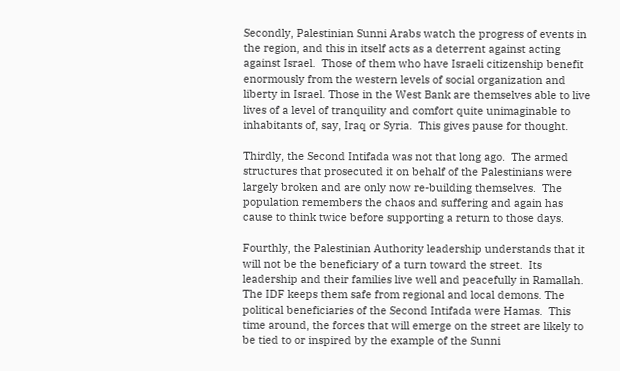Secondly, Palestinian Sunni Arabs watch the progress of events in the region, and this in itself acts as a deterrent against acting against Israel.  Those of them who have Israeli citizenship benefit enormously from the western levels of social organization and liberty in Israel. Those in the West Bank are themselves able to live lives of a level of tranquility and comfort quite unimaginable to inhabitants of, say, Iraq or Syria.  This gives pause for thought.

Thirdly, the Second Intifada was not that long ago.  The armed structures that prosecuted it on behalf of the Palestinians were largely broken and are only now re-building themselves.  The population remembers the chaos and suffering and again has cause to think twice before supporting a return to those days.

Fourthly, the Palestinian Authority leadership understands that it will not be the beneficiary of a turn toward the street.  Its leadership and their families live well and peacefully in Ramallah. The IDF keeps them safe from regional and local demons. The political beneficiaries of the Second Intifada were Hamas.  This time around, the forces that will emerge on the street are likely to be tied to or inspired by the example of the Sunni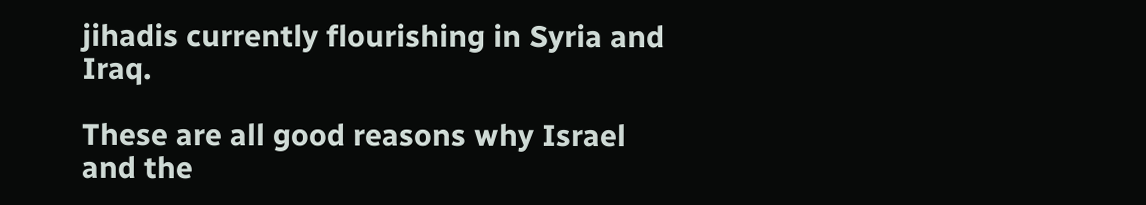jihadis currently flourishing in Syria and Iraq.

These are all good reasons why Israel and the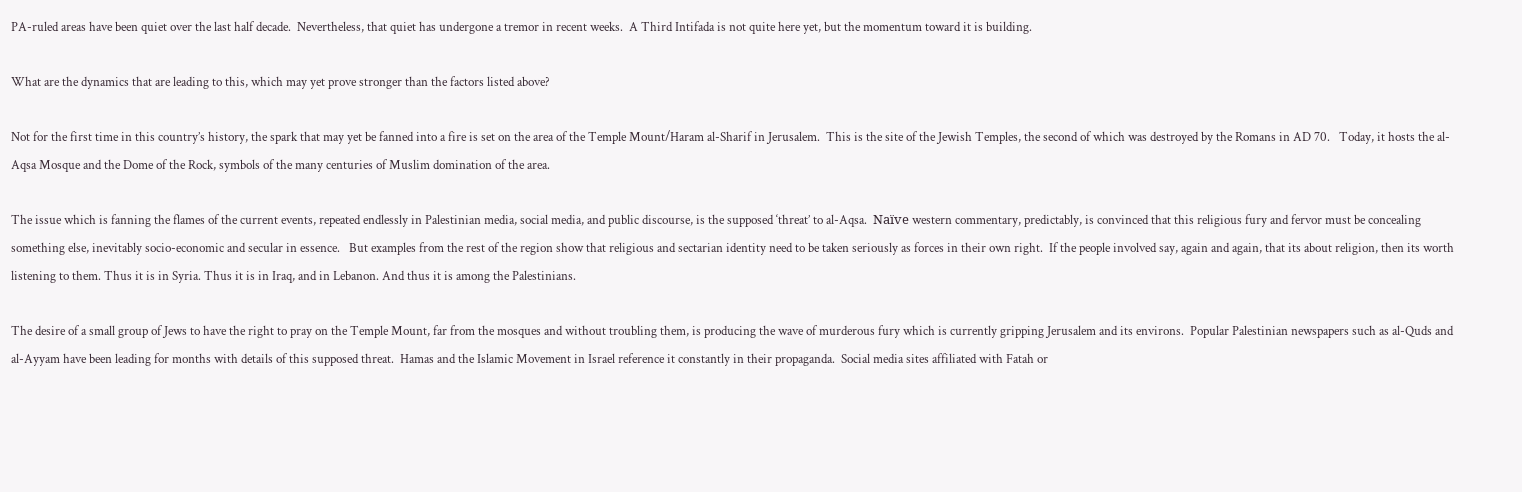PA-ruled areas have been quiet over the last half decade.  Nevertheless, that quiet has undergone a tremor in recent weeks.  A Third Intifada is not quite here yet, but the momentum toward it is building.

What are the dynamics that are leading to this, which may yet prove stronger than the factors listed above?

Not for the first time in this country’s history, the spark that may yet be fanned into a fire is set on the area of the Temple Mount/Haram al-Sharif in Jerusalem.  This is the site of the Jewish Temples, the second of which was destroyed by the Romans in AD 70.   Today, it hosts the al-Aqsa Mosque and the Dome of the Rock, symbols of the many centuries of Muslim domination of the area.

The issue which is fanning the flames of the current events, repeated endlessly in Palestinian media, social media, and public discourse, is the supposed ‘threat’ to al-Aqsa.  Naïve western commentary, predictably, is convinced that this religious fury and fervor must be concealing something else, inevitably socio-economic and secular in essence.   But examples from the rest of the region show that religious and sectarian identity need to be taken seriously as forces in their own right.  If the people involved say, again and again, that its about religion, then its worth listening to them. Thus it is in Syria. Thus it is in Iraq, and in Lebanon. And thus it is among the Palestinians.

The desire of a small group of Jews to have the right to pray on the Temple Mount, far from the mosques and without troubling them, is producing the wave of murderous fury which is currently gripping Jerusalem and its environs.  Popular Palestinian newspapers such as al-Quds and al-Ayyam have been leading for months with details of this supposed threat.  Hamas and the Islamic Movement in Israel reference it constantly in their propaganda.  Social media sites affiliated with Fatah or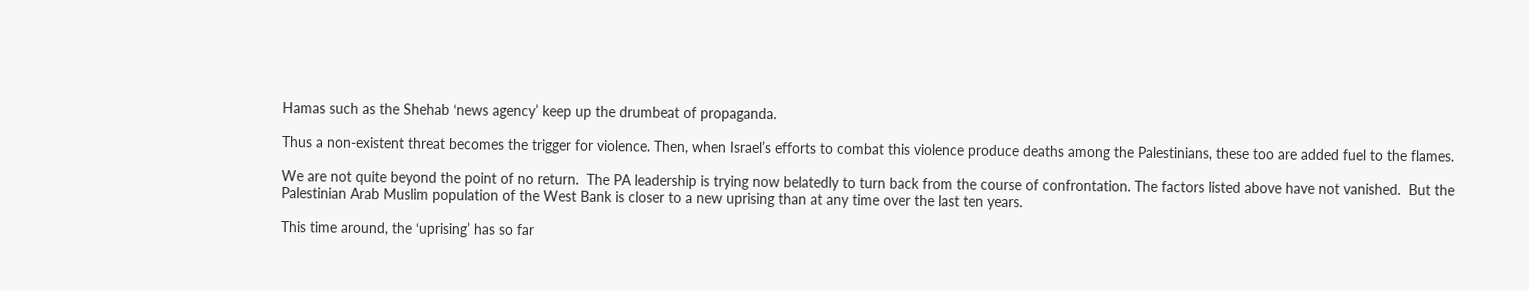Hamas such as the Shehab ‘news agency’ keep up the drumbeat of propaganda.

Thus a non-existent threat becomes the trigger for violence. Then, when Israel’s efforts to combat this violence produce deaths among the Palestinians, these too are added fuel to the flames.

We are not quite beyond the point of no return.  The PA leadership is trying now belatedly to turn back from the course of confrontation. The factors listed above have not vanished.  But the Palestinian Arab Muslim population of the West Bank is closer to a new uprising than at any time over the last ten years.

This time around, the ‘uprising’ has so far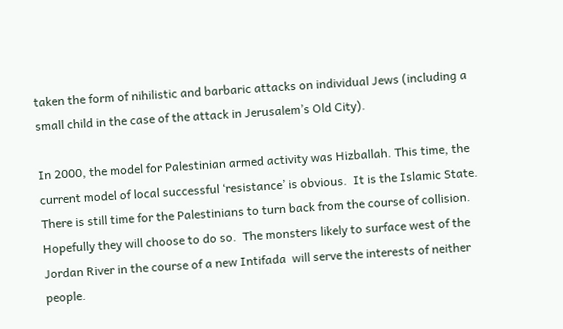taken the form of nihilistic and barbaric attacks on individual Jews (including a small child in the case of the attack in Jerusalem’s Old City).

In 2000, the model for Palestinian armed activity was Hizballah. This time, the current model of local successful ‘resistance’ is obvious.  It is the Islamic State.  There is still time for the Palestinians to turn back from the course of collision. Hopefully they will choose to do so.  The monsters likely to surface west of the Jordan River in the course of a new Intifada  will serve the interests of neither people.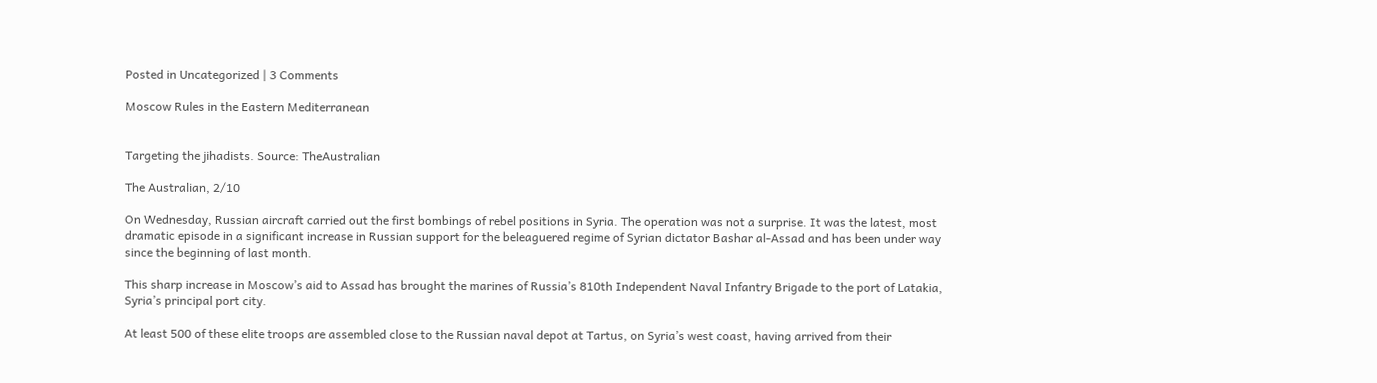Posted in Uncategorized | 3 Comments

Moscow Rules in the Eastern Mediterranean


Targeting the jihadists. Source: TheAustralian

The Australian, 2/10

On Wednesday, Russian aircraft carried out the first bombings of rebel positions in Syria. The operation was not a surprise. It was the latest, most dramatic episode in a significant increase in Russian support for the beleaguered regime of Syrian dictator Bashar al-Assad and has been under way since the beginning of last month.

This sharp increase in Moscow’s aid to Assad has brought the marines of Russia’s 810th Independent Naval Infantry Brigade to the port of Latakia, Syria’s principal port city.

At least 500 of these elite troops are assembled close to the Russian naval depot at Tartus, on Syria’s west coast, having arrived from their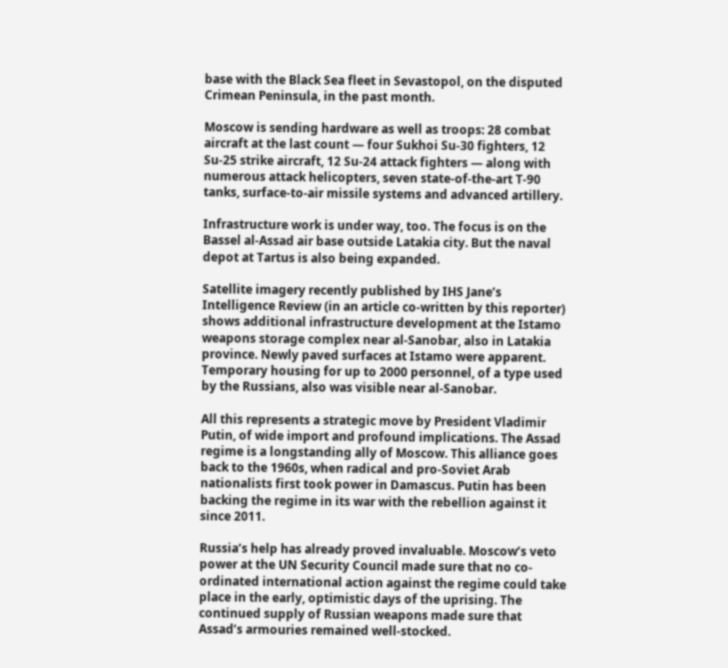base with the Black Sea fleet in Sevastopol, on the disputed Crimean Peninsula, in the past month.

Moscow is sending hardware as well as troops: 28 combat aircraft at the last count — four Sukhoi Su-30 fighters, 12 Su-25 strike aircraft, 12 Su-24 attack fighters — along with numerous attack helicopters, seven state-of-the-art T-90 tanks, surface-to-air missile systems and advanced artillery.

Infrastructure work is under way, too. The focus is on the Bassel al-Assad air base outside Latakia city. But the naval depot at Tartus is also being expanded.

Satellite imagery recently published by IHS Jane’s Intelligence Review (in an article co-written by this reporter) shows additional infrastructure development at the Istamo weapons storage complex near al-Sanobar, also in Latakia province. Newly paved surfaces at Istamo were apparent. Temporary housing for up to 2000 personnel, of a type used by the Russians, also was visible near al-Sanobar.

All this represents a strategic move by President Vladimir Putin, of wide import and profound implications. The Assad regime is a longstanding ally of Moscow. This alliance goes back to the 1960s, when radical and pro-Soviet Arab nationalists first took power in Damascus. Putin has been backing the regime in its war with the rebellion against it since 2011.

Russia’s help has already proved invaluable. Moscow’s veto power at the UN Security Council made sure that no co-ordinated international action against the regime could take place in the early, optimistic days of the uprising. The continued supply of Russian weapons made sure that Assad’s armouries remained well-stocked.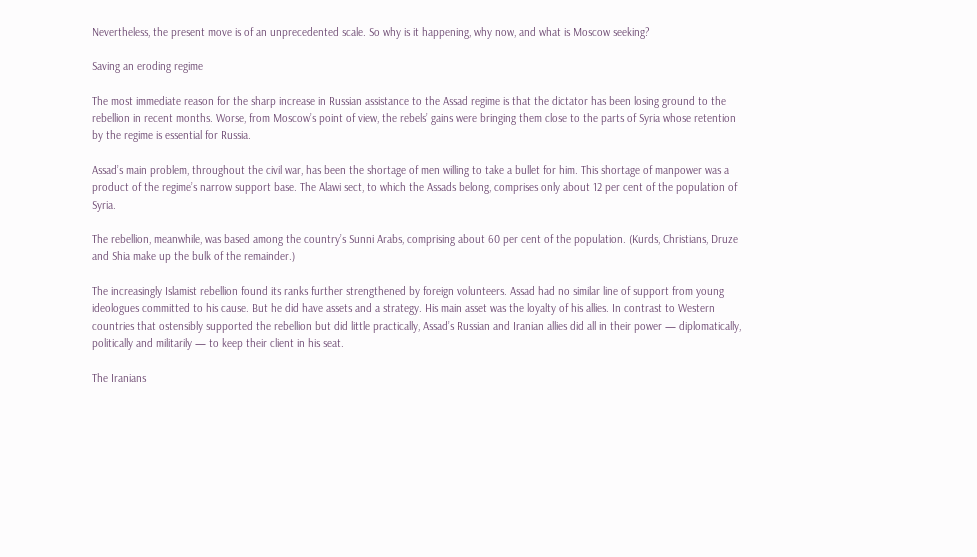Nevertheless, the present move is of an unprecedented scale. So why is it happening, why now, and what is Moscow seeking?

Saving an eroding regime

The most immediate reason for the sharp increase in Russian assistance to the Assad regime is that the dictator has been losing ground to the rebellion in recent months. Worse, from Moscow’s point of view, the rebels’ gains were bringing them close to the parts of Syria whose retention by the regime is essential for Russia.

Assad’s main problem, throughout the civil war, has been the shortage of men willing to take a bullet for him. This shortage of manpower was a product of the regime’s narrow support base. The Alawi sect, to which the Assads belong, comprises only about 12 per cent of the population of Syria.

The rebellion, meanwhile, was based among the country’s Sunni Arabs, comprising about 60 per cent of the population. (Kurds, Christians, Druze and Shia make up the bulk of the remainder.)

The increasingly Islamist rebellion found its ranks further strengthened by foreign volunteers. Assad had no similar line of support from young ideologues committed to his cause. But he did have assets and a strategy. His main asset was the loyalty of his allies. In contrast to Western countries that ostensibly supported the rebellion but did little practically, Assad’s Russian and Iranian allies did all in their power — diplomatically, politically and militarily — to keep their client in his seat.

The Iranians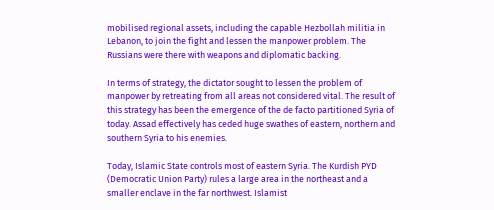mobilised regional assets, including the capable Hezbollah militia in Lebanon, to join the fight and lessen the manpower problem. The Russians were there with weapons and diplomatic backing.

In terms of strategy, the dictator sought to lessen the problem of manpower by retreating from all areas not considered vital. The result of this strategy has been the emergence of the de facto partitioned Syria of today. Assad effectively has ceded huge swathes of eastern, northern and southern Syria to his enemies.

Today, Islamic State controls most of eastern Syria. The Kurdish PYD (Democratic Union Party) rules a large area in the northeast and a smaller enclave in the far northwest. Islamist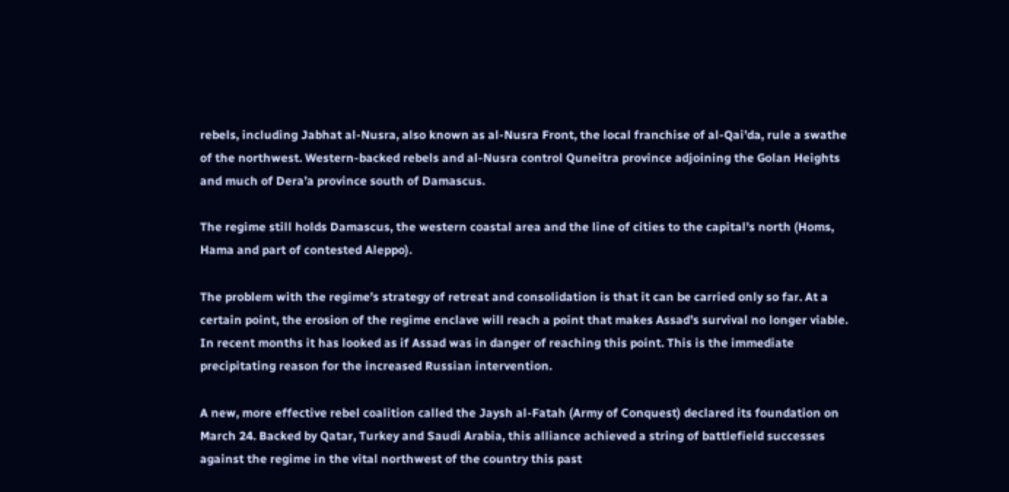rebels, including Jabhat al-Nusra, also known as al-Nusra Front, the local franchise of al-Qai’da, rule a swathe of the northwest. Western-backed rebels and al-Nusra control Quneitra province adjoining the Golan Heights and much of Dera’a province south of Damascus.

The regime still holds Damascus, the western coastal area and the line of cities to the capital’s north (Homs, Hama and part of contested Aleppo).

The problem with the regime’s strategy of retreat and consolidation is that it can be carried only so far. At a certain point, the erosion of the regime enclave will reach a point that makes Assad’s survival no longer viable. In recent months it has looked as if Assad was in danger of reaching this point. This is the immediate precipitating reason for the increased Russian intervention.

A new, more effective rebel coalition called the Jaysh al-Fatah (Army of Conquest) declared its foundation on March 24. Backed by Qatar, Turkey and Saudi Arabia, this alliance achieved a string of battlefield successes against the regime in the vital northwest of the country this past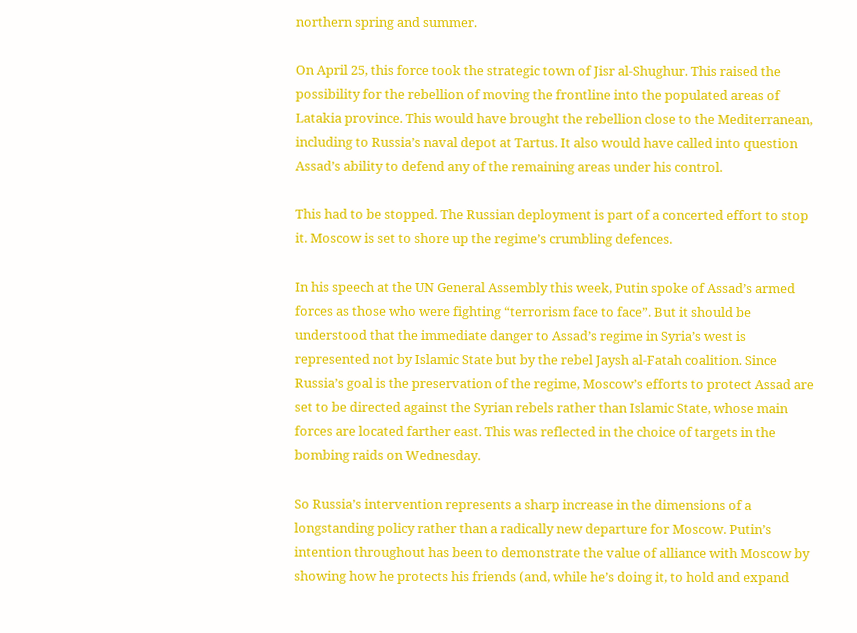northern spring and summer.

On April 25, this force took the strategic town of Jisr al-Shughur. This raised the possibility for the rebellion of moving the frontline into the populated areas of Latakia province. This would have brought the rebellion close to the Mediterranean, including to Russia’s naval depot at Tartus. It also would have called into question Assad’s ability to defend any of the remaining areas under his control.

This had to be stopped. The Russian deployment is part of a concerted effort to stop it. Moscow is set to shore up the regime’s crumbling defences.

In his speech at the UN General Assembly this week, Putin spoke of Assad’s armed forces as those who were fighting “terrorism face to face”. But it should be understood that the immediate danger to Assad’s regime in Syria’s west is represented not by Islamic State but by the rebel Jaysh al-Fatah coalition. Since Russia’s goal is the preservation of the regime, Moscow’s efforts to protect Assad are set to be directed against the Syrian rebels rather than Islamic State, whose main forces are located farther east. This was reflected in the choice of targets in the bombing raids on Wednesday.

So Russia’s intervention represents a sharp increase in the dimensions of a longstanding policy rather than a radically new departure for Moscow. Putin’s intention throughout has been to demonstrate the value of alliance with Moscow by showing how he protects his friends (and, while he’s doing it, to hold and expand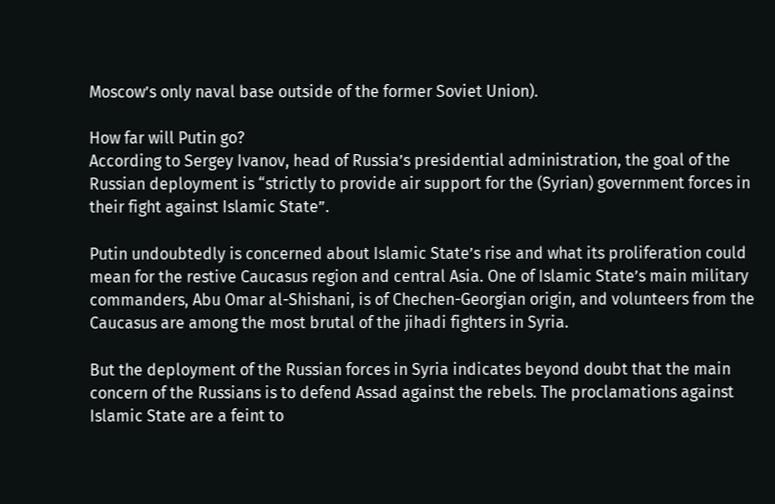Moscow’s only naval base outside of the former Soviet Union).

How far will Putin go?
According to Sergey Ivanov, head of Russia’s presidential administration, the goal of the Russian deployment is “strictly to provide air support for the (Syrian) government forces in their fight against Islamic State”.

Putin undoubtedly is concerned about Islamic State’s rise and what its proliferation could mean for the restive Caucasus region and central Asia. One of Islamic State’s main military commanders, Abu Omar al-Shishani, is of Chechen-Georgian origin, and volunteers from the Caucasus are among the most brutal of the jihadi fighters in Syria.

But the deployment of the Russian forces in Syria indicates beyond doubt that the main concern of the Russians is to defend Assad against the rebels. The proclamations against Islamic State are a feint to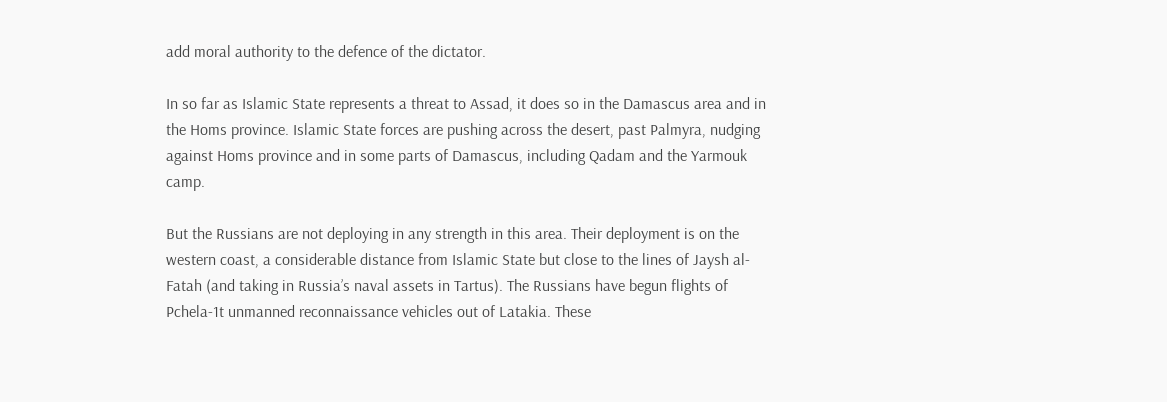add moral authority to the defence of the dictator.

In so far as Islamic State represents a threat to Assad, it does so in the Damascus area and in the Homs province. Islamic State forces are pushing across the desert, past Palmyra, nudging against Homs province and in some parts of Damascus, including Qadam and the Yarmouk camp.

But the Russians are not deploying in any strength in this area. Their deployment is on the western coast, a considerable distance from Islamic State but close to the lines of Jaysh al-Fatah (and taking in Russia’s naval assets in Tartus). The Russians have begun flights of Pchela-1t unmanned reconnaissance vehicles out of Latakia. These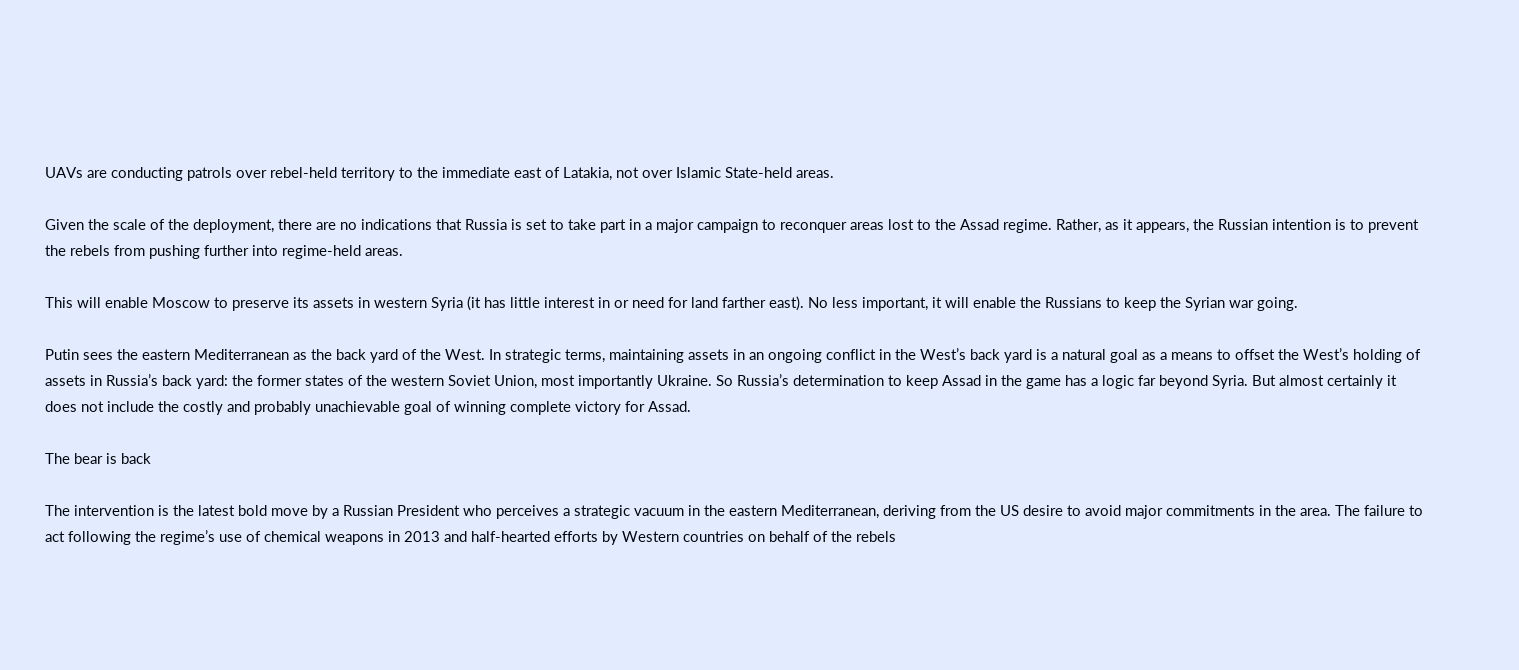UAVs are conducting patrols over rebel-held territory to the immediate east of Latakia, not over Islamic State-held areas.

Given the scale of the deployment, there are no indications that Russia is set to take part in a major campaign to reconquer areas lost to the Assad regime. Rather, as it appears, the Russian intention is to prevent the rebels from pushing further into regime-held areas.

This will enable Moscow to preserve its assets in western Syria (it has little interest in or need for land farther east). No less important, it will enable the Russians to keep the Syrian war going.

Putin sees the eastern Mediterranean as the back yard of the West. In strategic terms, maintaining assets in an ongoing conflict in the West’s back yard is a natural goal as a means to offset the West’s holding of assets in Russia’s back yard: the former states of the western Soviet Union, most importantly Ukraine. So Russia’s determination to keep Assad in the game has a logic far beyond Syria. But almost certainly it does not include the costly and probably unachievable goal of winning complete victory for Assad.

The bear is back

The intervention is the latest bold move by a Russian President who perceives a strategic vacuum in the eastern Mediterranean, deriving from the US desire to avoid major commitments in the area. The failure to act following the regime’s use of chemical weapons in 2013 and half-hearted efforts by Western countries on behalf of the rebels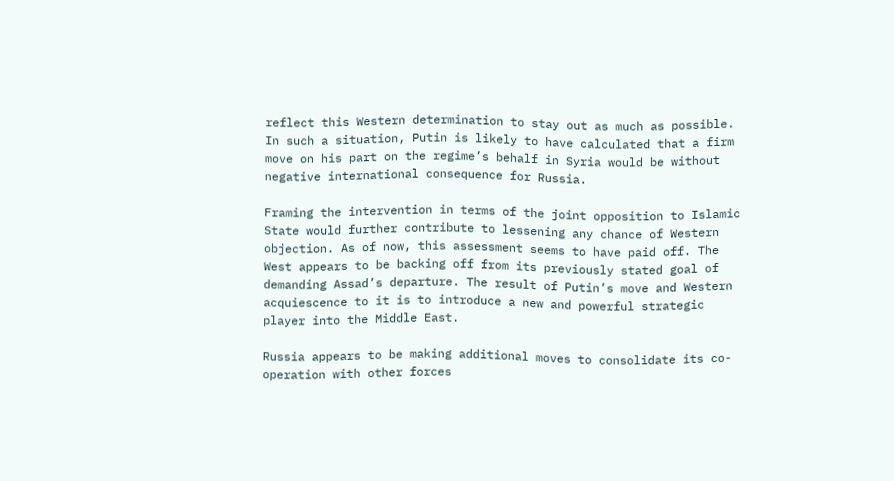reflect this Western determination to stay out as much as possible. In such a situation, Putin is likely to have calculated that a firm move on his part on the regime’s behalf in Syria would be without negative international consequence for Russia.

Framing the intervention in terms of the joint opposition to Islamic State would further contribute to lessening any chance of Western objection. As of now, this assessment seems to have paid off. The West appears to be backing off from its previously stated goal of demanding Assad’s departure. The result of Putin’s move and Western acquiescence to it is to introduce a new and powerful strategic player into the Middle East.

Russia appears to be making additional moves to consolidate its co-operation with other forces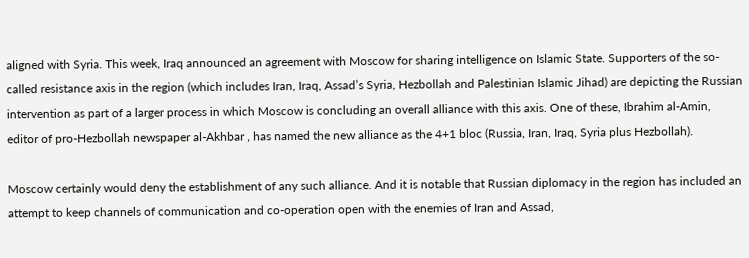aligned with Syria. This week, Iraq announced an agreement with Moscow for sharing intelligence on Islamic State. Supporters of the so-called resistance axis in the region (which includes Iran, Iraq, Assad’s Syria, Hezbollah and Palestinian Islamic Jihad) are depicting the Russian intervention as part of a larger process in which Moscow is concluding an overall alliance with this axis. One of these, Ibrahim al-Amin, editor of pro-Hezbollah newspaper al-Akhbar , has named the new alliance as the 4+1 bloc (Russia, Iran, Iraq, Syria plus Hezbollah).

Moscow certainly would deny the establishment of any such alliance. And it is notable that Russian diplomacy in the region has included an attempt to keep channels of communication and co-operation open with the enemies of Iran and Assad,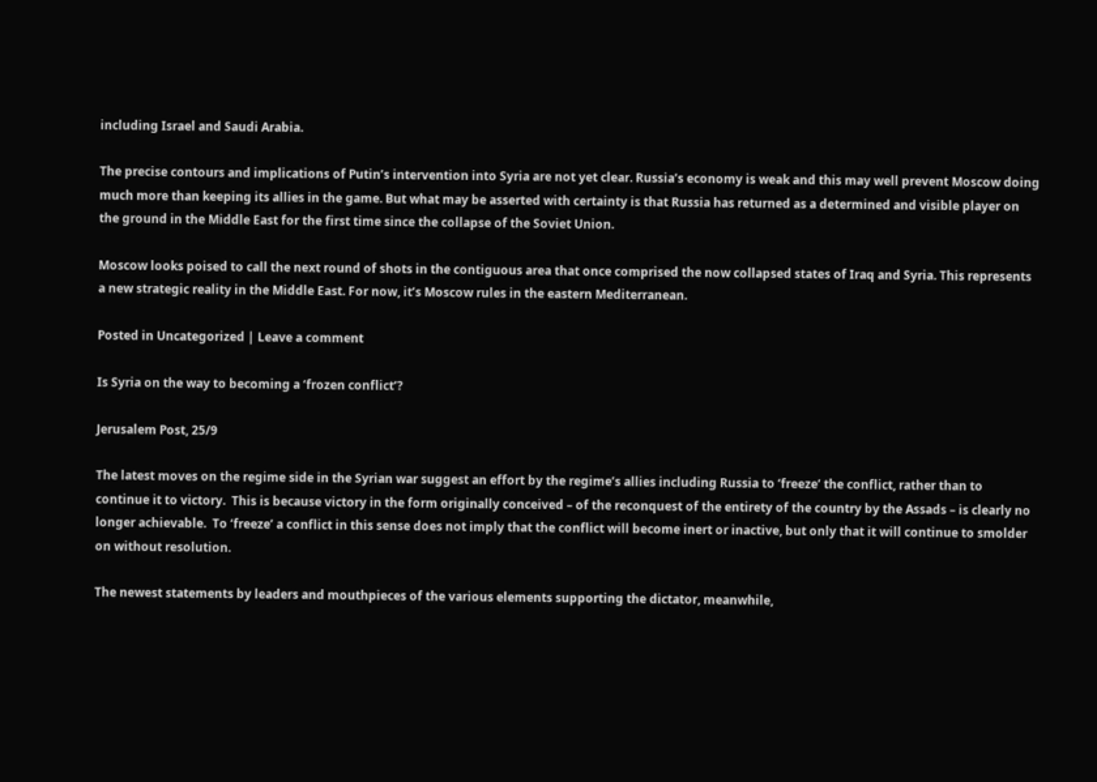including Israel and Saudi Arabia.

The precise contours and implications of Putin’s intervention into Syria are not yet clear. Russia’s economy is weak and this may well prevent Moscow doing much more than keeping its allies in the game. But what may be asserted with certainty is that Russia has returned as a determined and visible player on the ground in the Middle East for the first time since the collapse of the Soviet Union.

Moscow looks poised to call the next round of shots in the contiguous area that once comprised the now collapsed states of Iraq and Syria. This represents a new strategic reality in the Middle East. For now, it’s Moscow rules in the eastern Mediterranean.

Posted in Uncategorized | Leave a comment

Is Syria on the way to becoming a ‘frozen conflict’?

Jerusalem Post, 25/9

The latest moves on the regime side in the Syrian war suggest an effort by the regime’s allies including Russia to ‘freeze’ the conflict, rather than to continue it to victory.  This is because victory in the form originally conceived – of the reconquest of the entirety of the country by the Assads – is clearly no longer achievable.  To ‘freeze’ a conflict in this sense does not imply that the conflict will become inert or inactive, but only that it will continue to smolder on without resolution.

The newest statements by leaders and mouthpieces of the various elements supporting the dictator, meanwhile,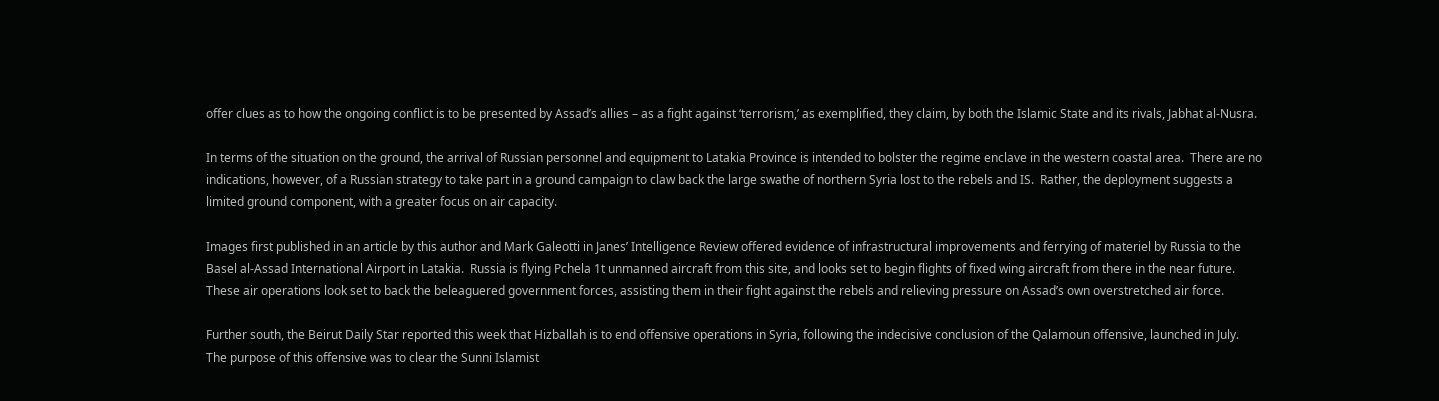offer clues as to how the ongoing conflict is to be presented by Assad’s allies – as a fight against ‘terrorism,’ as exemplified, they claim, by both the Islamic State and its rivals, Jabhat al-Nusra.

In terms of the situation on the ground, the arrival of Russian personnel and equipment to Latakia Province is intended to bolster the regime enclave in the western coastal area.  There are no indications, however, of a Russian strategy to take part in a ground campaign to claw back the large swathe of northern Syria lost to the rebels and IS.  Rather, the deployment suggests a limited ground component, with a greater focus on air capacity.

Images first published in an article by this author and Mark Galeotti in Janes’ Intelligence Review offered evidence of infrastructural improvements and ferrying of materiel by Russia to the Basel al-Assad International Airport in Latakia.  Russia is flying Pchela 1t unmanned aircraft from this site, and looks set to begin flights of fixed wing aircraft from there in the near future.  These air operations look set to back the beleaguered government forces, assisting them in their fight against the rebels and relieving pressure on Assad’s own overstretched air force.

Further south, the Beirut Daily Star reported this week that Hizballah is to end offensive operations in Syria, following the indecisive conclusion of the Qalamoun offensive, launched in July.  The purpose of this offensive was to clear the Sunni Islamist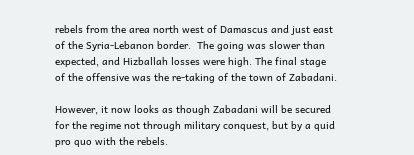rebels from the area north west of Damascus and just east of the Syria-Lebanon border.  The going was slower than expected, and Hizballah losses were high. The final stage of the offensive was the re-taking of the town of Zabadani.

However, it now looks as though Zabadani will be secured for the regime not through military conquest, but by a quid pro quo with the rebels.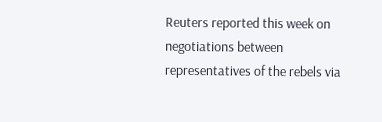Reuters reported this week on negotiations between representatives of the rebels via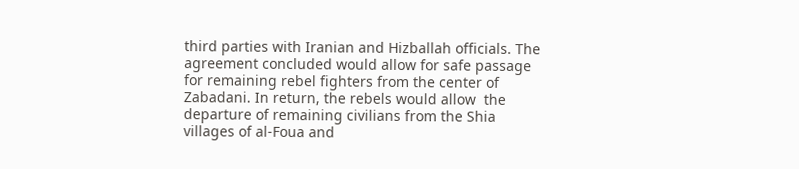third parties with Iranian and Hizballah officials. The agreement concluded would allow for safe passage for remaining rebel fighters from the center of Zabadani. In return, the rebels would allow  the departure of remaining civilians from the Shia villages of al-Foua and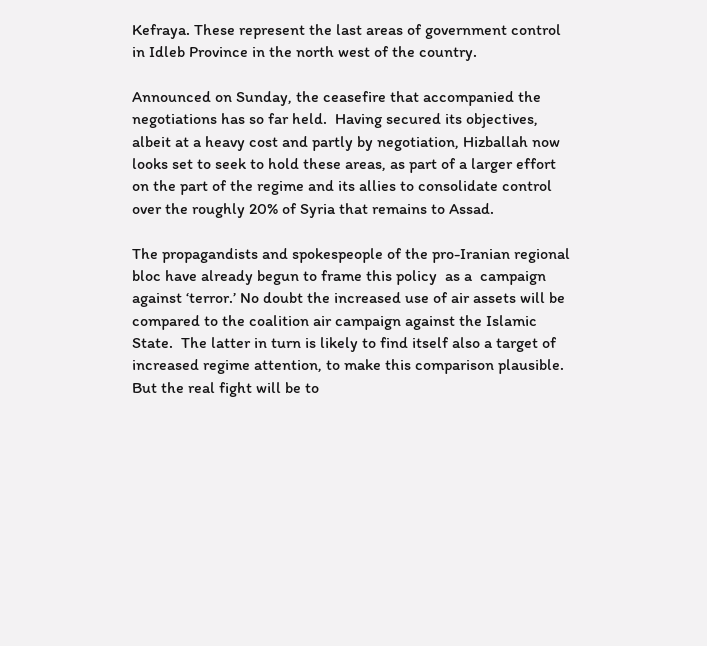Kefraya. These represent the last areas of government control in Idleb Province in the north west of the country.

Announced on Sunday, the ceasefire that accompanied the negotiations has so far held.  Having secured its objectives, albeit at a heavy cost and partly by negotiation, Hizballah now looks set to seek to hold these areas, as part of a larger effort on the part of the regime and its allies to consolidate control over the roughly 20% of Syria that remains to Assad.

The propagandists and spokespeople of the pro-Iranian regional bloc have already begun to frame this policy  as a  campaign against ‘terror.’ No doubt the increased use of air assets will be compared to the coalition air campaign against the Islamic State.  The latter in turn is likely to find itself also a target of increased regime attention, to make this comparison plausible.  But the real fight will be to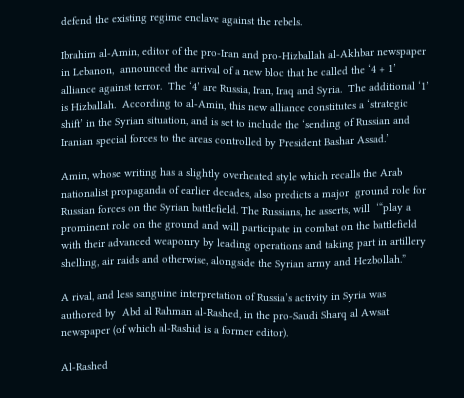defend the existing regime enclave against the rebels.

Ibrahim al-Amin, editor of the pro-Iran and pro-Hizballah al-Akhbar newspaper in Lebanon,  announced the arrival of a new bloc that he called the ‘4 + 1’ alliance against terror.  The ‘4’ are Russia, Iran, Iraq and Syria.  The additional ‘1’ is Hizballah.  According to al-Amin, this new alliance constitutes a ‘strategic shift’ in the Syrian situation, and is set to include the ‘sending of Russian and Iranian special forces to the areas controlled by President Bashar Assad.’

Amin, whose writing has a slightly overheated style which recalls the Arab nationalist propaganda of earlier decades, also predicts a major  ground role for Russian forces on the Syrian battlefield. The Russians, he asserts, will  ‘“play a prominent role on the ground and will participate in combat on the battlefield with their advanced weaponry by leading operations and taking part in artillery shelling, air raids and otherwise, alongside the Syrian army and Hezbollah.”

A rival, and less sanguine interpretation of Russia’s activity in Syria was authored by  Abd al Rahman al-Rashed, in the pro-Saudi Sharq al Awsat newspaper (of which al-Rashid is a former editor).

Al-Rashed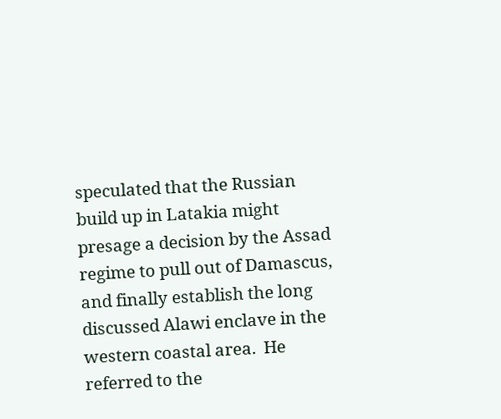speculated that the Russian build up in Latakia might presage a decision by the Assad regime to pull out of Damascus, and finally establish the long discussed Alawi enclave in the western coastal area.  He referred to the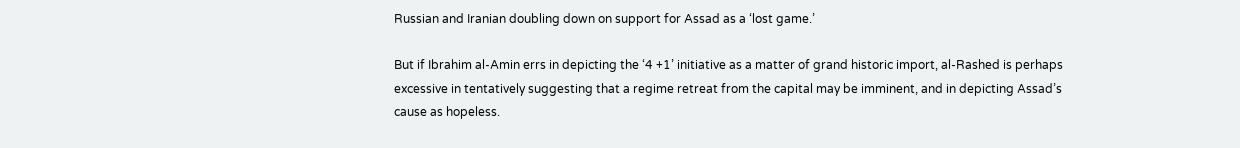Russian and Iranian doubling down on support for Assad as a ‘lost game.’

But if Ibrahim al-Amin errs in depicting the ‘4 +1’ initiative as a matter of grand historic import, al-Rashed is perhaps excessive in tentatively suggesting that a regime retreat from the capital may be imminent, and in depicting Assad’s cause as hopeless.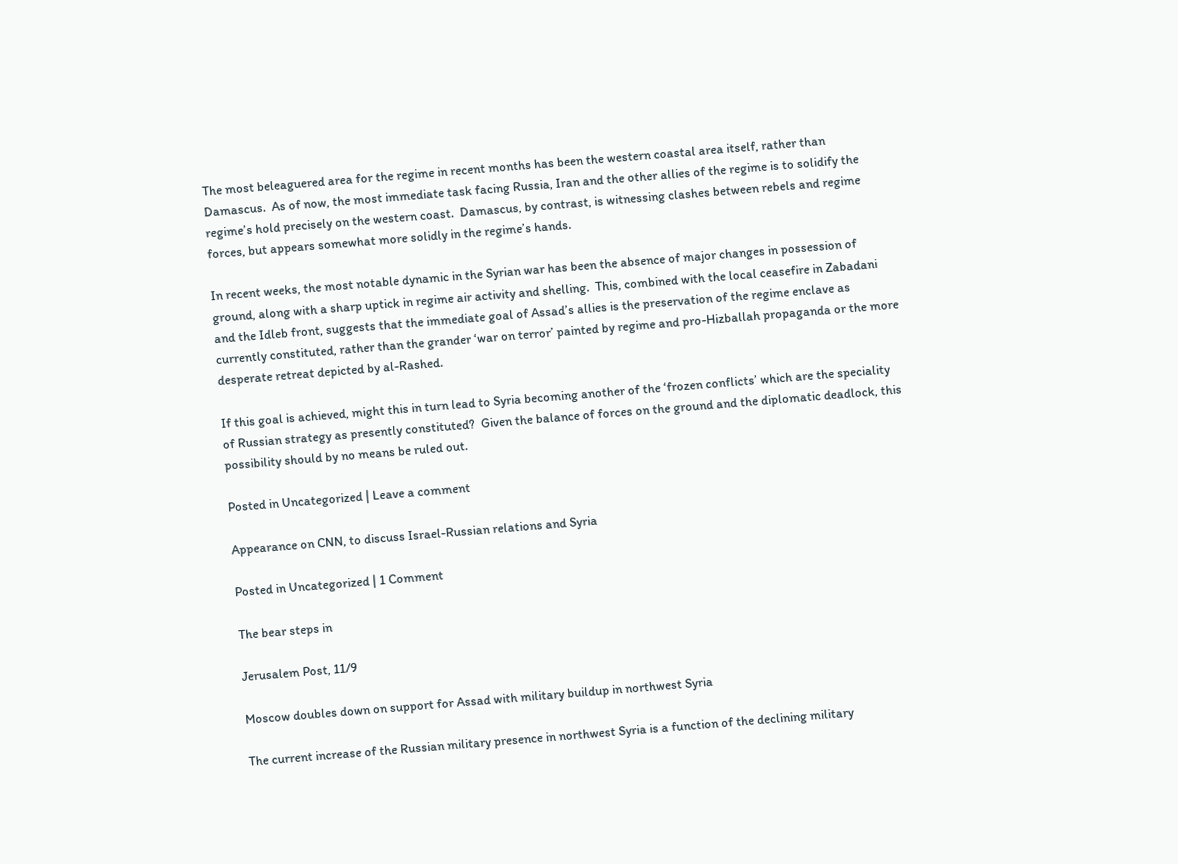The most beleaguered area for the regime in recent months has been the western coastal area itself, rather than Damascus.  As of now, the most immediate task facing Russia, Iran and the other allies of the regime is to solidify the regime’s hold precisely on the western coast.  Damascus, by contrast, is witnessing clashes between rebels and regime forces, but appears somewhat more solidly in the regime’s hands.

In recent weeks, the most notable dynamic in the Syrian war has been the absence of major changes in possession of ground, along with a sharp uptick in regime air activity and shelling.  This, combined with the local ceasefire in Zabadani and the Idleb front, suggests that the immediate goal of Assad’s allies is the preservation of the regime enclave as currently constituted, rather than the grander ‘war on terror’ painted by regime and pro-Hizballah propaganda or the more desperate retreat depicted by al-Rashed.

If this goal is achieved, might this in turn lead to Syria becoming another of the ‘frozen conflicts’ which are the speciality of Russian strategy as presently constituted?  Given the balance of forces on the ground and the diplomatic deadlock, this possibility should by no means be ruled out.

Posted in Uncategorized | Leave a comment

Appearance on CNN, to discuss Israel-Russian relations and Syria

Posted in Uncategorized | 1 Comment

The bear steps in

Jerusalem Post, 11/9

Moscow doubles down on support for Assad with military buildup in northwest Syria

The current increase of the Russian military presence in northwest Syria is a function of the declining military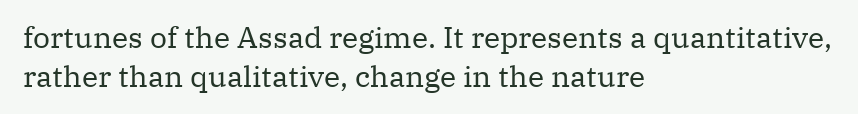fortunes of the Assad regime. It represents a quantitative, rather than qualitative, change in the nature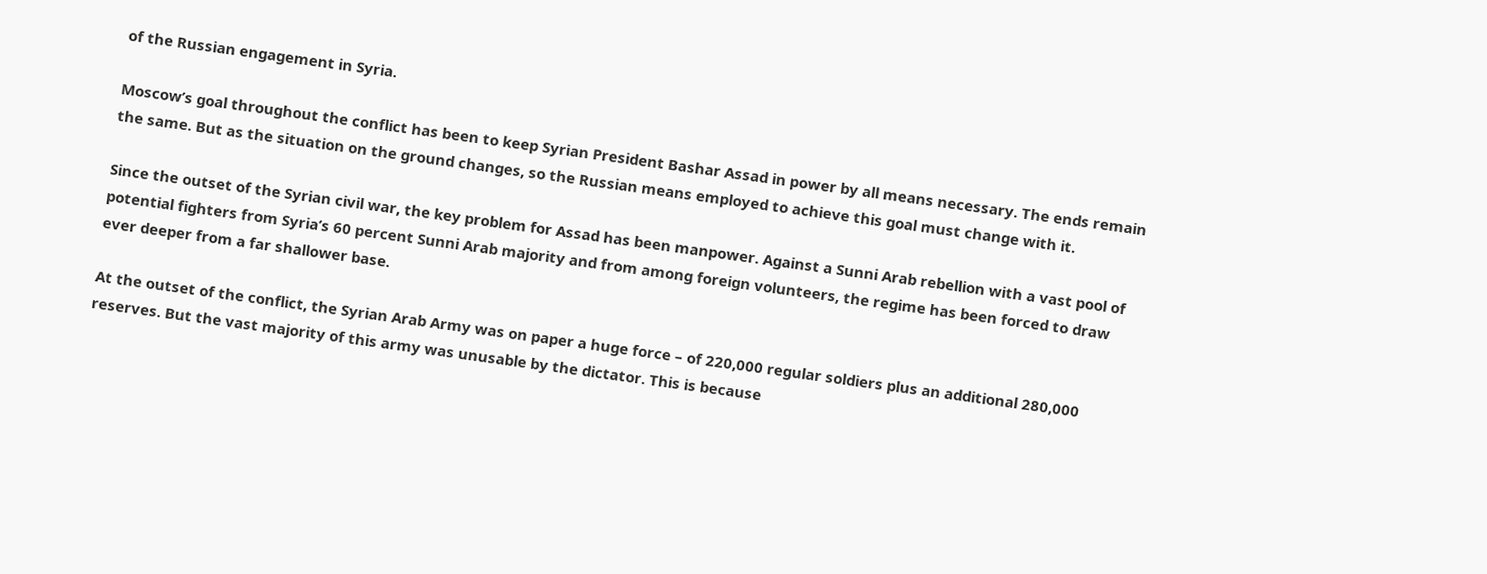of the Russian engagement in Syria.

Moscow’s goal throughout the conflict has been to keep Syrian President Bashar Assad in power by all means necessary. The ends remain the same. But as the situation on the ground changes, so the Russian means employed to achieve this goal must change with it.

Since the outset of the Syrian civil war, the key problem for Assad has been manpower. Against a Sunni Arab rebellion with a vast pool of potential fighters from Syria’s 60 percent Sunni Arab majority and from among foreign volunteers, the regime has been forced to draw ever deeper from a far shallower base.

At the outset of the conflict, the Syrian Arab Army was on paper a huge force – of 220,000 regular soldiers plus an additional 280,000 reserves. But the vast majority of this army was unusable by the dictator. This is because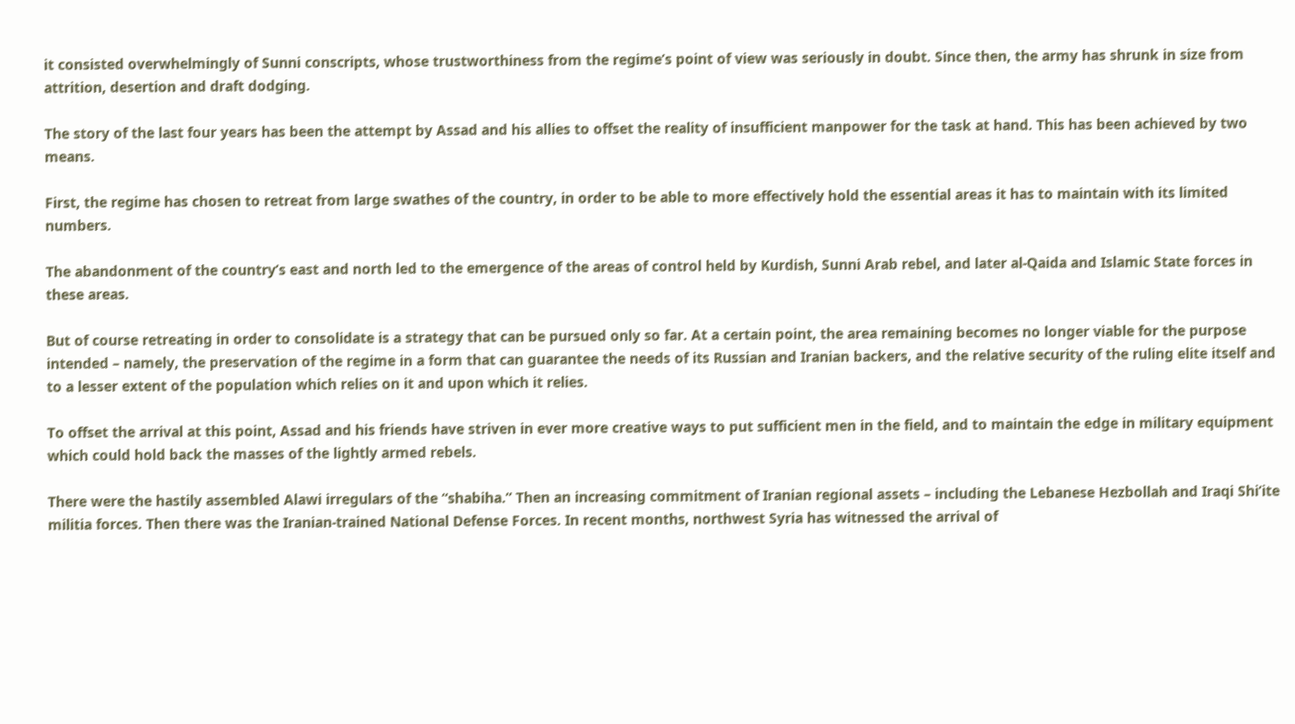it consisted overwhelmingly of Sunni conscripts, whose trustworthiness from the regime’s point of view was seriously in doubt. Since then, the army has shrunk in size from attrition, desertion and draft dodging.

The story of the last four years has been the attempt by Assad and his allies to offset the reality of insufficient manpower for the task at hand. This has been achieved by two means.

First, the regime has chosen to retreat from large swathes of the country, in order to be able to more effectively hold the essential areas it has to maintain with its limited numbers.

The abandonment of the country’s east and north led to the emergence of the areas of control held by Kurdish, Sunni Arab rebel, and later al-Qaida and Islamic State forces in these areas.

But of course retreating in order to consolidate is a strategy that can be pursued only so far. At a certain point, the area remaining becomes no longer viable for the purpose intended – namely, the preservation of the regime in a form that can guarantee the needs of its Russian and Iranian backers, and the relative security of the ruling elite itself and to a lesser extent of the population which relies on it and upon which it relies.

To offset the arrival at this point, Assad and his friends have striven in ever more creative ways to put sufficient men in the field, and to maintain the edge in military equipment which could hold back the masses of the lightly armed rebels.

There were the hastily assembled Alawi irregulars of the “shabiha.” Then an increasing commitment of Iranian regional assets – including the Lebanese Hezbollah and Iraqi Shi’ite militia forces. Then there was the Iranian-trained National Defense Forces. In recent months, northwest Syria has witnessed the arrival of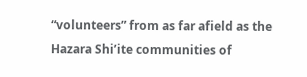“volunteers” from as far afield as the Hazara Shi’ite communities of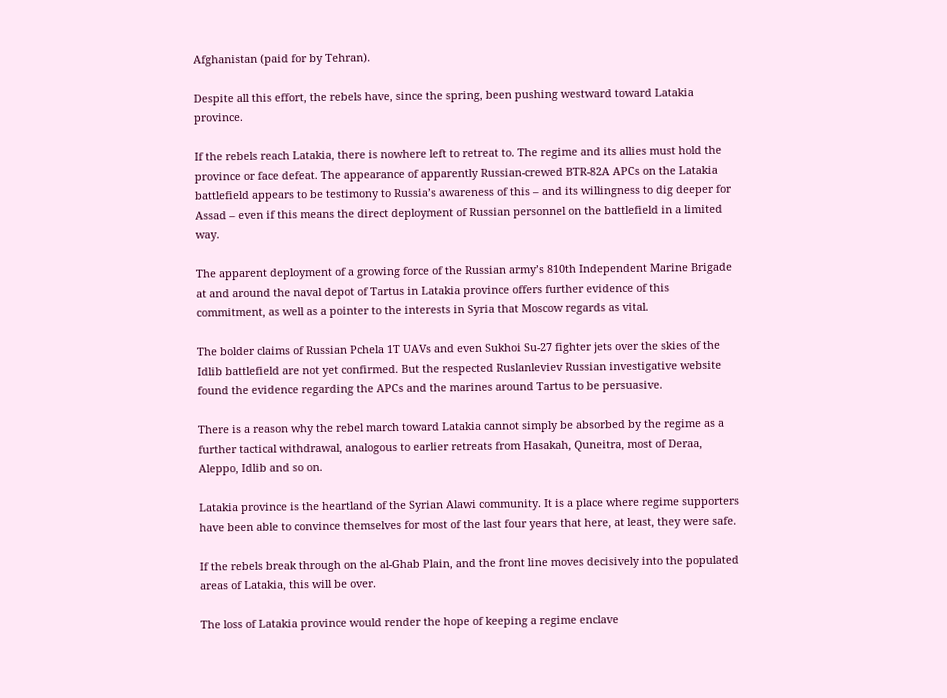Afghanistan (paid for by Tehran).

Despite all this effort, the rebels have, since the spring, been pushing westward toward Latakia province.

If the rebels reach Latakia, there is nowhere left to retreat to. The regime and its allies must hold the province or face defeat. The appearance of apparently Russian-crewed BTR-82A APCs on the Latakia battlefield appears to be testimony to Russia’s awareness of this – and its willingness to dig deeper for Assad – even if this means the direct deployment of Russian personnel on the battlefield in a limited way.

The apparent deployment of a growing force of the Russian army’s 810th Independent Marine Brigade at and around the naval depot of Tartus in Latakia province offers further evidence of this commitment, as well as a pointer to the interests in Syria that Moscow regards as vital.

The bolder claims of Russian Pchela 1T UAVs and even Sukhoi Su-27 fighter jets over the skies of the Idlib battlefield are not yet confirmed. But the respected Ruslanleviev Russian investigative website found the evidence regarding the APCs and the marines around Tartus to be persuasive.

There is a reason why the rebel march toward Latakia cannot simply be absorbed by the regime as a further tactical withdrawal, analogous to earlier retreats from Hasakah, Quneitra, most of Deraa, Aleppo, Idlib and so on.

Latakia province is the heartland of the Syrian Alawi community. It is a place where regime supporters have been able to convince themselves for most of the last four years that here, at least, they were safe.

If the rebels break through on the al-Ghab Plain, and the front line moves decisively into the populated areas of Latakia, this will be over.

The loss of Latakia province would render the hope of keeping a regime enclave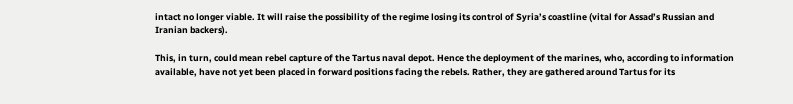intact no longer viable. It will raise the possibility of the regime losing its control of Syria’s coastline (vital for Assad’s Russian and Iranian backers).

This, in turn, could mean rebel capture of the Tartus naval depot. Hence the deployment of the marines, who, according to information available, have not yet been placed in forward positions facing the rebels. Rather, they are gathered around Tartus for its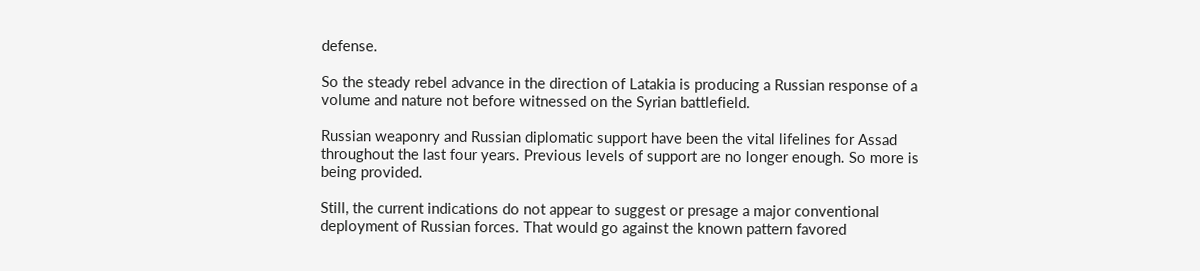defense.

So the steady rebel advance in the direction of Latakia is producing a Russian response of a volume and nature not before witnessed on the Syrian battlefield.

Russian weaponry and Russian diplomatic support have been the vital lifelines for Assad throughout the last four years. Previous levels of support are no longer enough. So more is being provided.

Still, the current indications do not appear to suggest or presage a major conventional deployment of Russian forces. That would go against the known pattern favored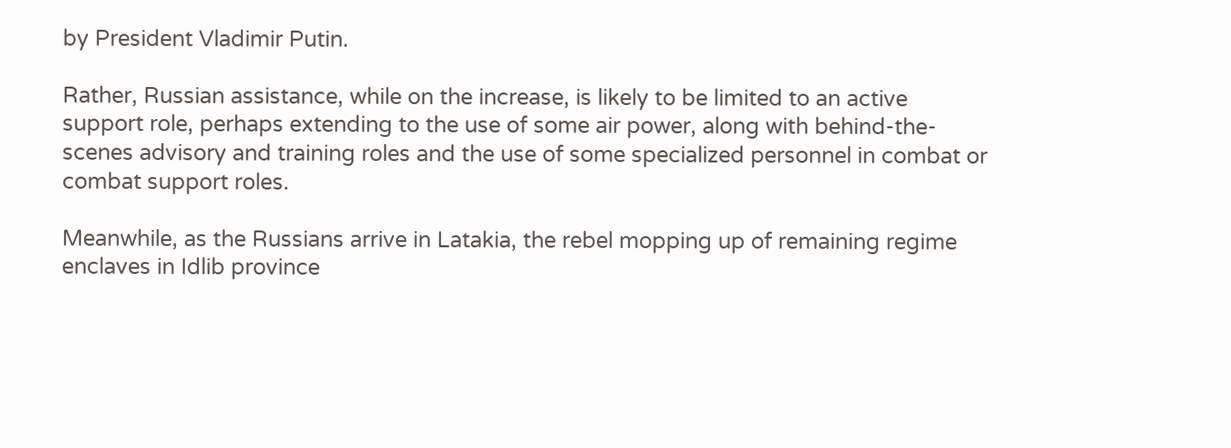by President Vladimir Putin.

Rather, Russian assistance, while on the increase, is likely to be limited to an active support role, perhaps extending to the use of some air power, along with behind-the-scenes advisory and training roles and the use of some specialized personnel in combat or combat support roles.

Meanwhile, as the Russians arrive in Latakia, the rebel mopping up of remaining regime enclaves in Idlib province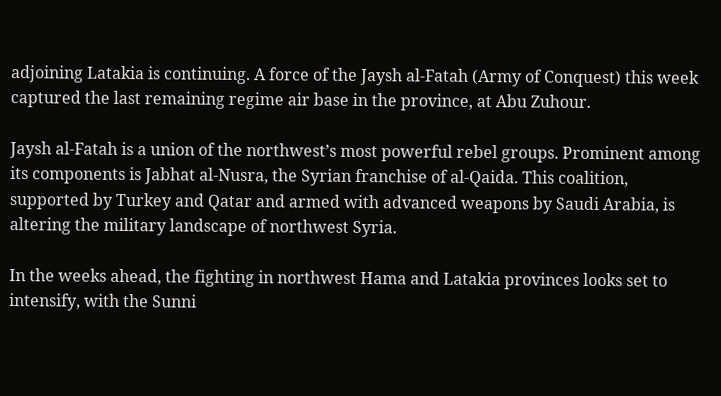adjoining Latakia is continuing. A force of the Jaysh al-Fatah (Army of Conquest) this week captured the last remaining regime air base in the province, at Abu Zuhour.

Jaysh al-Fatah is a union of the northwest’s most powerful rebel groups. Prominent among its components is Jabhat al-Nusra, the Syrian franchise of al-Qaida. This coalition, supported by Turkey and Qatar and armed with advanced weapons by Saudi Arabia, is altering the military landscape of northwest Syria.

In the weeks ahead, the fighting in northwest Hama and Latakia provinces looks set to intensify, with the Sunni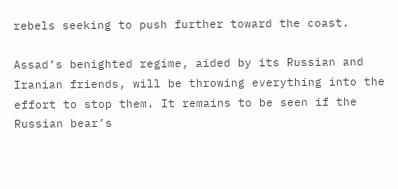rebels seeking to push further toward the coast.

Assad’s benighted regime, aided by its Russian and Iranian friends, will be throwing everything into the effort to stop them. It remains to be seen if the Russian bear’s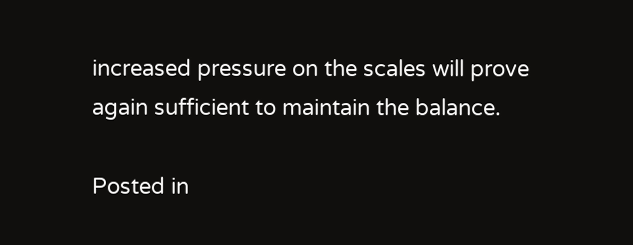increased pressure on the scales will prove again sufficient to maintain the balance.

Posted in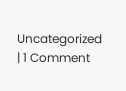Uncategorized | 1 Comment